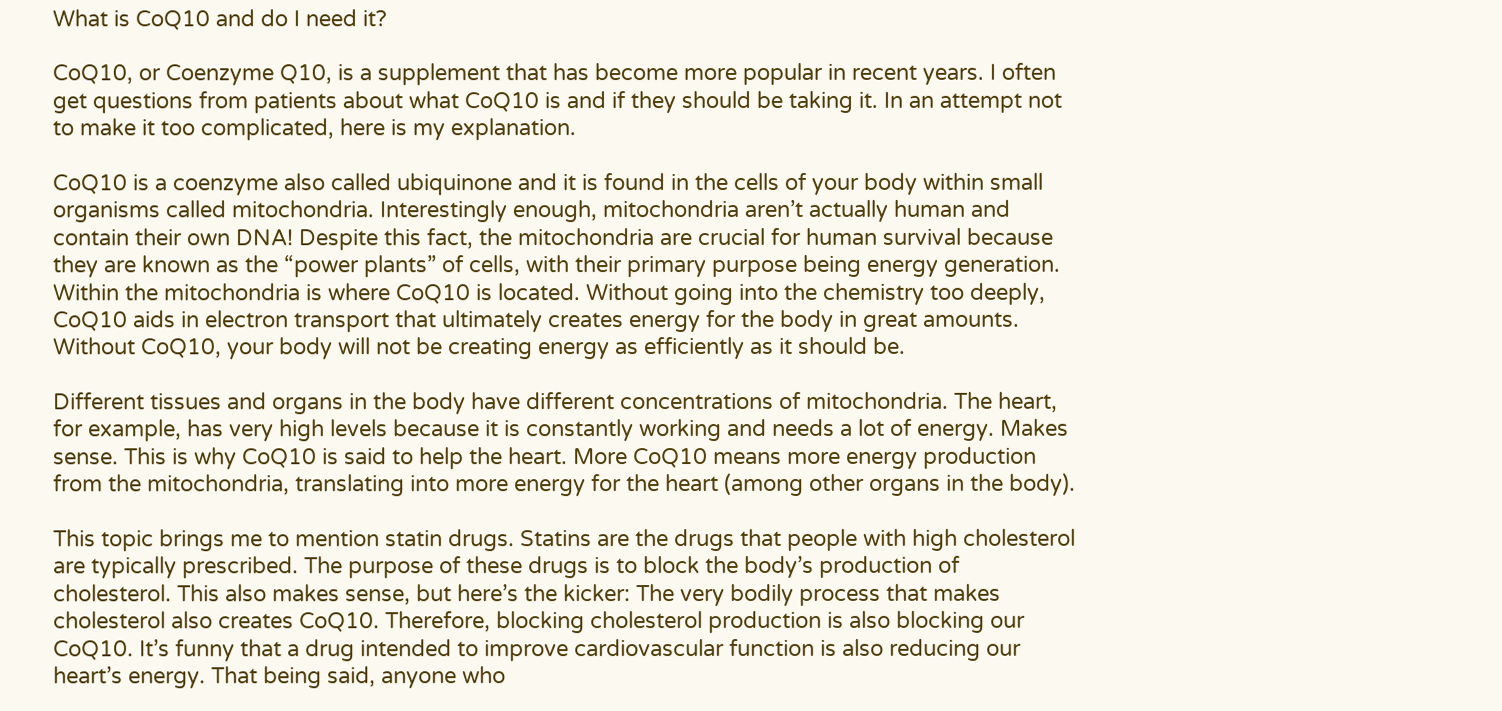What is CoQ10 and do I need it?

CoQ10, or Coenzyme Q10, is a supplement that has become more popular in recent years. I often get questions from patients about what CoQ10 is and if they should be taking it. In an attempt not to make it too complicated, here is my explanation.

CoQ10 is a coenzyme also called ubiquinone and it is found in the cells of your body within small organisms called mitochondria. Interestingly enough, mitochondria aren’t actually human and contain their own DNA! Despite this fact, the mitochondria are crucial for human survival because they are known as the “power plants” of cells, with their primary purpose being energy generation. Within the mitochondria is where CoQ10 is located. Without going into the chemistry too deeply, CoQ10 aids in electron transport that ultimately creates energy for the body in great amounts. Without CoQ10, your body will not be creating energy as efficiently as it should be.

Different tissues and organs in the body have different concentrations of mitochondria. The heart, for example, has very high levels because it is constantly working and needs a lot of energy. Makes sense. This is why CoQ10 is said to help the heart. More CoQ10 means more energy production from the mitochondria, translating into more energy for the heart (among other organs in the body).

This topic brings me to mention statin drugs. Statins are the drugs that people with high cholesterol are typically prescribed. The purpose of these drugs is to block the body’s production of cholesterol. This also makes sense, but here’s the kicker: The very bodily process that makes cholesterol also creates CoQ10. Therefore, blocking cholesterol production is also blocking our CoQ10. It’s funny that a drug intended to improve cardiovascular function is also reducing our heart’s energy. That being said, anyone who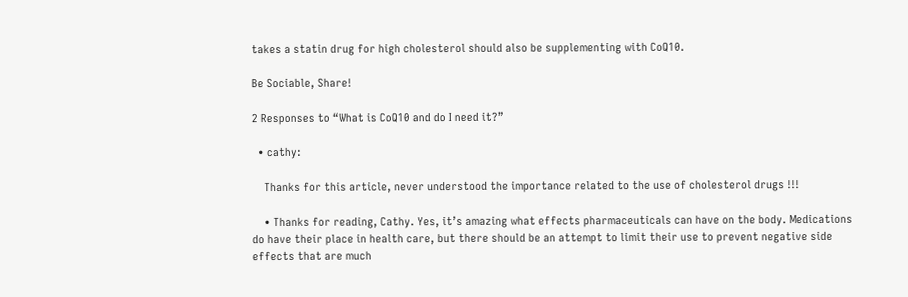takes a statin drug for high cholesterol should also be supplementing with CoQ10.

Be Sociable, Share!

2 Responses to “What is CoQ10 and do I need it?”

  • cathy:

    Thanks for this article, never understood the importance related to the use of cholesterol drugs !!!

    • Thanks for reading, Cathy. Yes, it’s amazing what effects pharmaceuticals can have on the body. Medications do have their place in health care, but there should be an attempt to limit their use to prevent negative side effects that are much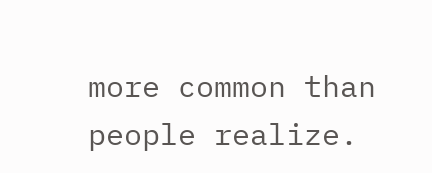more common than people realize.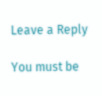Leave a Reply

You must be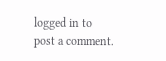logged in to post a comment.